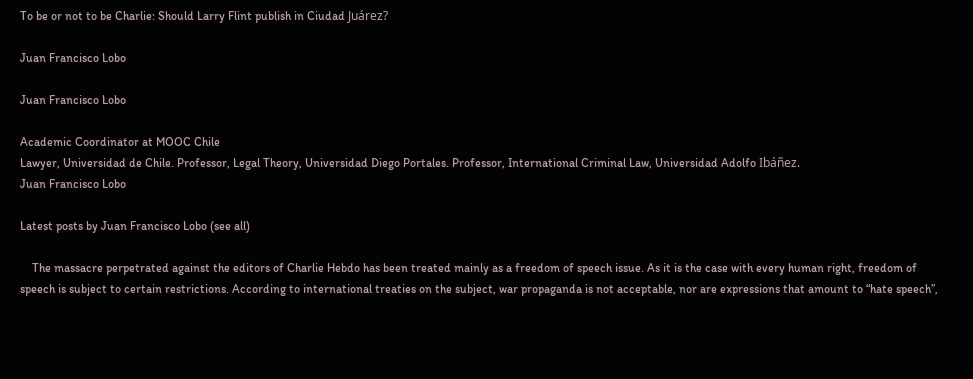To be or not to be Charlie: Should Larry Flint publish in Ciudad Juárez?

Juan Francisco Lobo

Juan Francisco Lobo

Academic Coordinator at MOOC Chile
Lawyer, Universidad de Chile. Professor, Legal Theory, Universidad Diego Portales. Professor, International Criminal Law, Universidad Adolfo Ibáñez.
Juan Francisco Lobo

Latest posts by Juan Francisco Lobo (see all)

    The massacre perpetrated against the editors of Charlie Hebdo has been treated mainly as a freedom of speech issue. As it is the case with every human right, freedom of speech is subject to certain restrictions. According to international treaties on the subject, war propaganda is not acceptable, nor are expressions that amount to “hate speech”,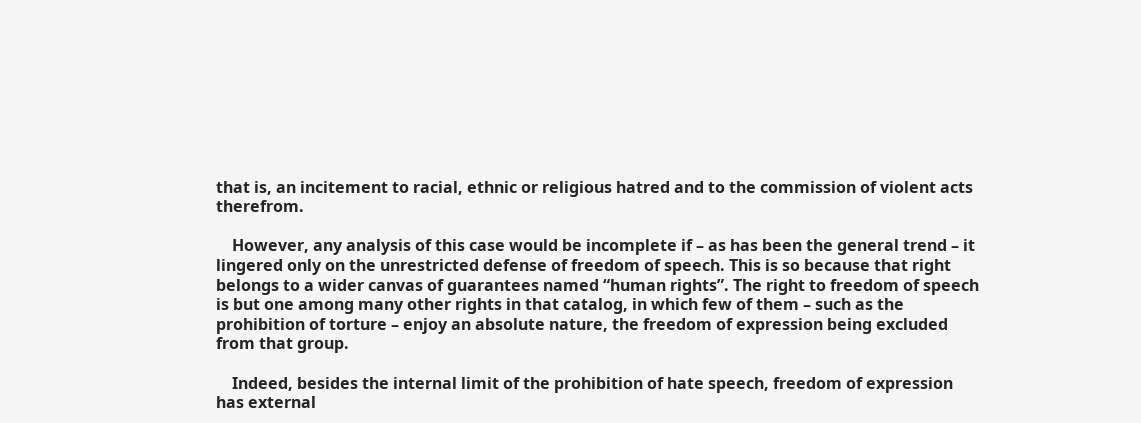that is, an incitement to racial, ethnic or religious hatred and to the commission of violent acts therefrom.

    However, any analysis of this case would be incomplete if – as has been the general trend – it lingered only on the unrestricted defense of freedom of speech. This is so because that right belongs to a wider canvas of guarantees named “human rights”. The right to freedom of speech is but one among many other rights in that catalog, in which few of them – such as the prohibition of torture – enjoy an absolute nature, the freedom of expression being excluded from that group.

    Indeed, besides the internal limit of the prohibition of hate speech, freedom of expression has external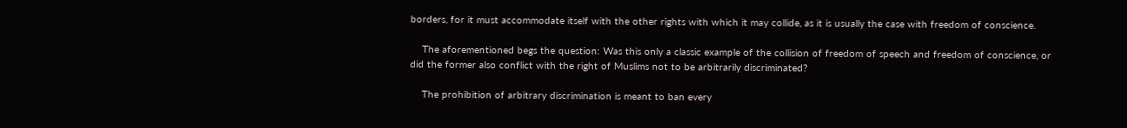borders, for it must accommodate itself with the other rights with which it may collide, as it is usually the case with freedom of conscience.

    The aforementioned begs the question: Was this only a classic example of the collision of freedom of speech and freedom of conscience, or did the former also conflict with the right of Muslims not to be arbitrarily discriminated?

    The prohibition of arbitrary discrimination is meant to ban every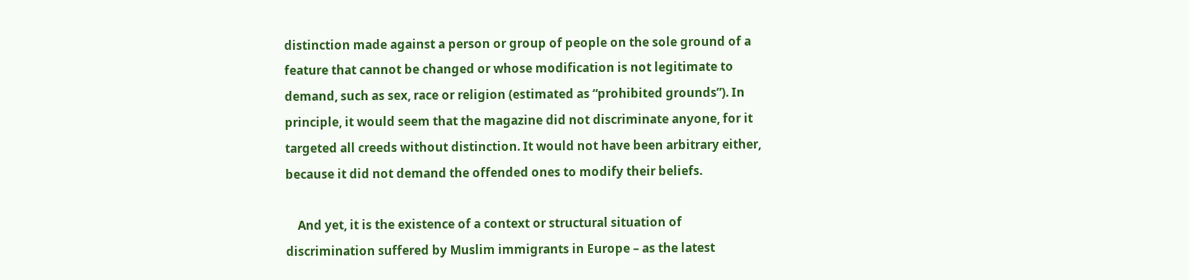distinction made against a person or group of people on the sole ground of a feature that cannot be changed or whose modification is not legitimate to demand, such as sex, race or religion (estimated as “prohibited grounds”). In principle, it would seem that the magazine did not discriminate anyone, for it targeted all creeds without distinction. It would not have been arbitrary either, because it did not demand the offended ones to modify their beliefs.

    And yet, it is the existence of a context or structural situation of discrimination suffered by Muslim immigrants in Europe – as the latest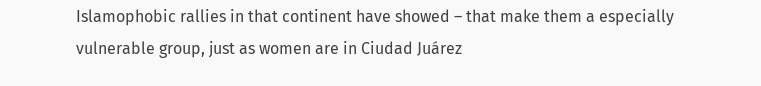Islamophobic rallies in that continent have showed – that make them a especially vulnerable group, just as women are in Ciudad Juárez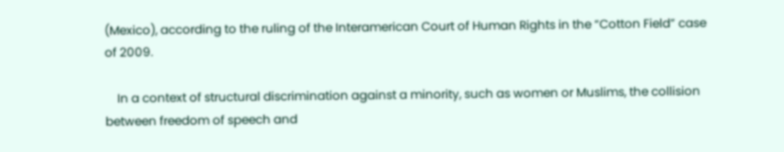(Mexico), according to the ruling of the Interamerican Court of Human Rights in the “Cotton Field” case of 2009.

    In a context of structural discrimination against a minority, such as women or Muslims, the collision between freedom of speech and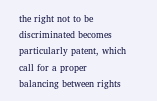the right not to be discriminated becomes particularly patent, which call for a proper balancing between rights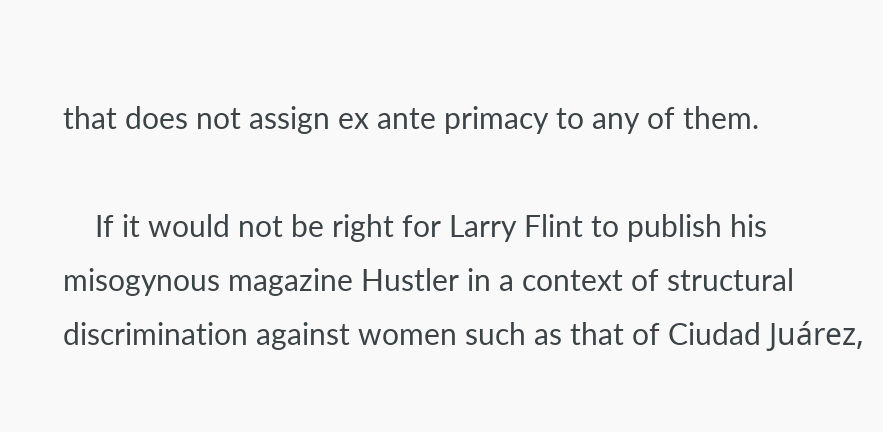that does not assign ex ante primacy to any of them.

    If it would not be right for Larry Flint to publish his misogynous magazine Hustler in a context of structural discrimination against women such as that of Ciudad Juárez,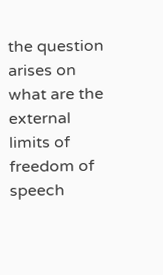the question arises on what are the external limits of freedom of speech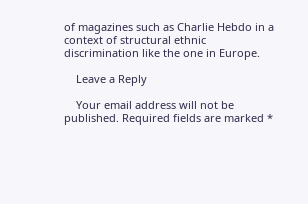of magazines such as Charlie Hebdo in a context of structural ethnic discrimination like the one in Europe.

    Leave a Reply

    Your email address will not be published. Required fields are marked *